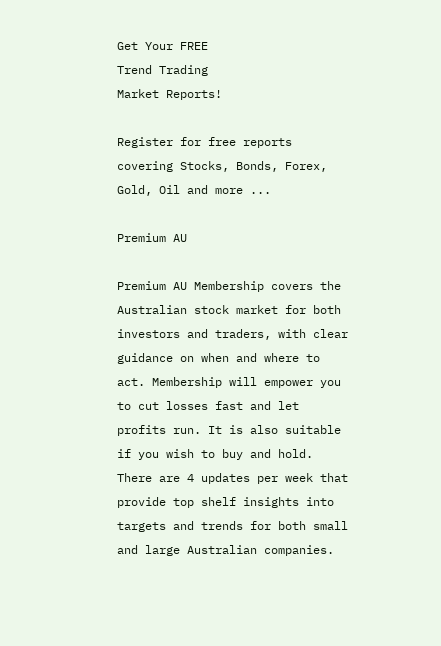Get Your FREE
Trend Trading
Market Reports!

Register for free reports covering Stocks, Bonds, Forex, Gold, Oil and more ...

Premium AU

Premium AU Membership covers the Australian stock market for both investors and traders, with clear guidance on when and where to act. Membership will empower you to cut losses fast and let profits run. It is also suitable if you wish to buy and hold. There are 4 updates per week that  provide top shelf insights into targets and trends for both small and large Australian companies.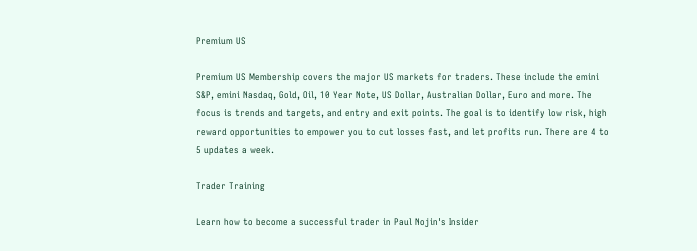Premium US

Premium US Membership covers the major US markets for traders. These include the emini S&P, emini Nasdaq, Gold, Oil, 10 Year Note, US Dollar, Australian Dollar, Euro and more. The focus is trends and targets, and entry and exit points. The goal is to identify low risk, high reward opportunities to empower you to cut losses fast, and let profits run. There are 4 to 5 updates a week.

Trader Training

Learn how to become a successful trader in Paul Nojin's Insider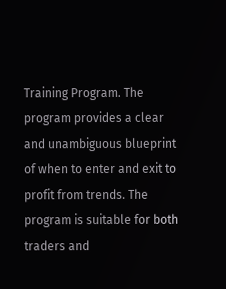Training Program. The program provides a clear and unambiguous blueprint of when to enter and exit to profit from trends. The program is suitable for both traders and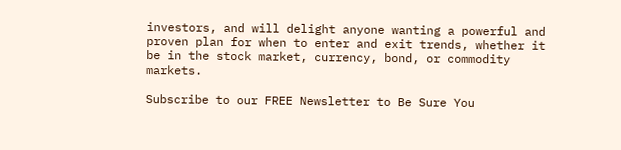investors, and will delight anyone wanting a powerful and proven plan for when to enter and exit trends, whether it be in the stock market, currency, bond, or commodity markets.

Subscribe to our FREE Newsletter to Be Sure You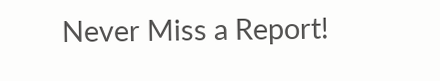Never Miss a Report!